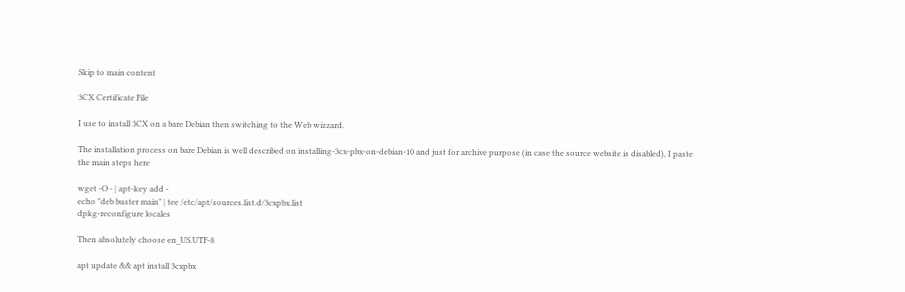Skip to main content

3CX Certificate File

I use to install 3CX on a bare Debian then switching to the Web wizzard.

The installation process on bare Debian is well described on installing-3cx-pbx-on-debian-10 and just for archive purpose (in case the source website is disabled), I paste the main steps here

wget -O - | apt-key add -
echo "deb buster main" | tee /etc/apt/sources.list.d/3cxpbx.list
dpkg-reconfigure locales

Then absolutely choose en_US.UTF-8

apt update && apt install 3cxpbx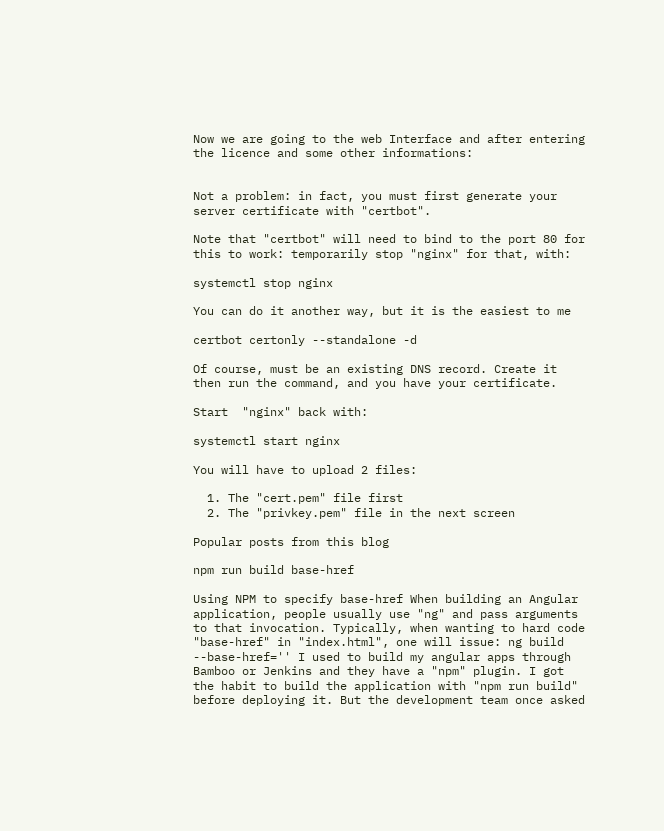Now we are going to the web Interface and after entering the licence and some other informations:


Not a problem: in fact, you must first generate your server certificate with "certbot".

Note that "certbot" will need to bind to the port 80 for this to work: temporarily stop "nginx" for that, with:

systemctl stop nginx

You can do it another way, but it is the easiest to me

certbot certonly --standalone -d

Of course, must be an existing DNS record. Create it then run the command, and you have your certificate.

Start  "nginx" back with:

systemctl start nginx

You will have to upload 2 files:

  1. The "cert.pem" file first
  2. The "privkey.pem" file in the next screen

Popular posts from this blog

npm run build base-href

Using NPM to specify base-href When building an Angular application, people usually use "ng" and pass arguments to that invocation. Typically, when wanting to hard code "base-href" in "index.html", one will issue: ng build --base-href='' I used to build my angular apps through Bamboo or Jenkins and they have a "npm" plugin. I got the habit to build the application with "npm run build" before deploying it. But the development team once asked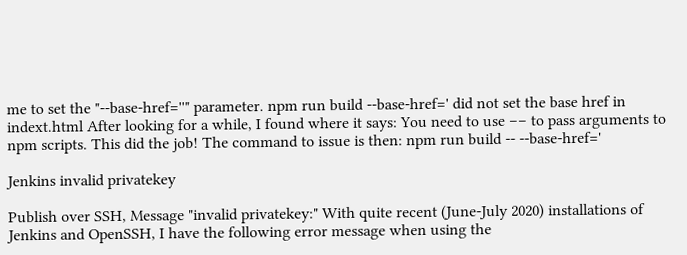me to set the "--base-href=''" parameter. npm run build --base-href=' did not set the base href in indext.html After looking for a while, I found where it says: You need to use −− to pass arguments to npm scripts. This did the job! The command to issue is then: npm run build -- --base-href='

Jenkins invalid privatekey

Publish over SSH, Message "invalid privatekey:" With quite recent (June-July 2020) installations of Jenkins and OpenSSH, I have the following error message when using the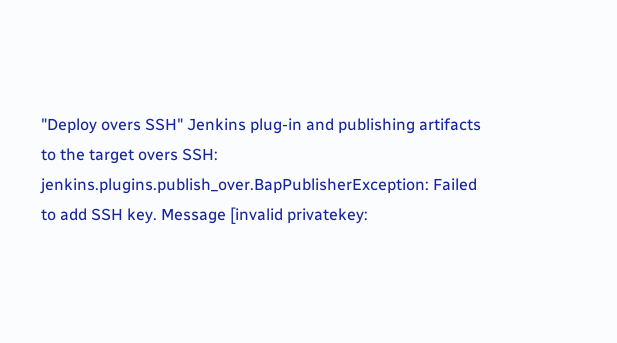"Deploy overs SSH" Jenkins plug-in and publishing artifacts to the target overs SSH: jenkins.plugins.publish_over.BapPublisherException: Failed to add SSH key. Message [invalid privatekey: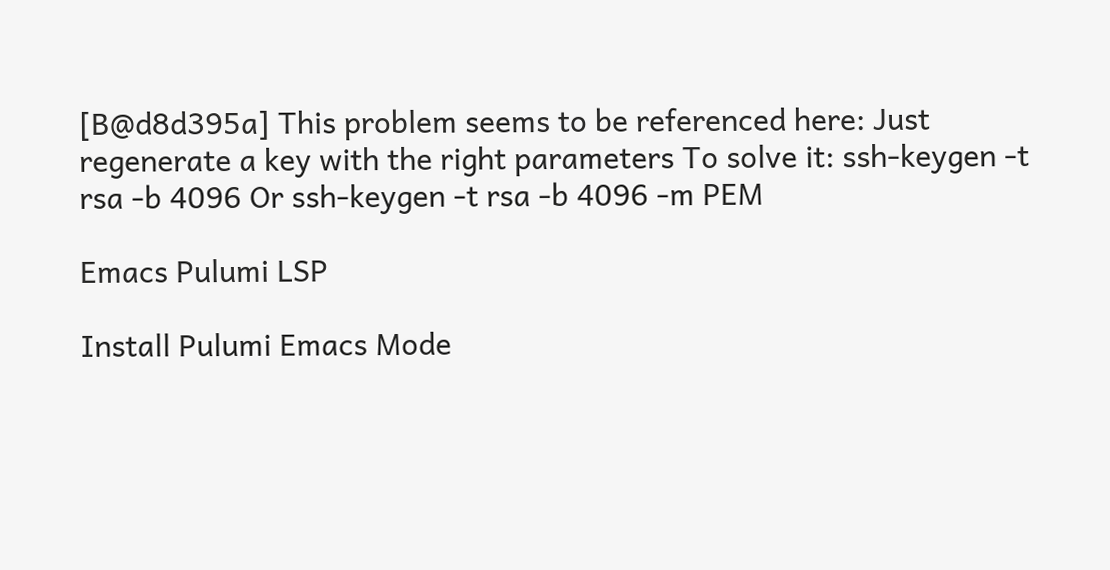[B@d8d395a] This problem seems to be referenced here: Just regenerate a key with the right parameters To solve it: ssh-keygen -t rsa -b 4096 Or ssh-keygen -t rsa -b 4096 -m PEM

Emacs Pulumi LSP

Install Pulumi Emacs Mode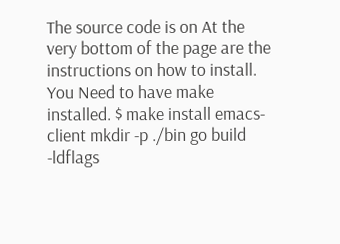The source code is on At the very bottom of the page are the instructions on how to install. You Need to have make installed. $ make install emacs-client mkdir -p ./bin go build -ldflags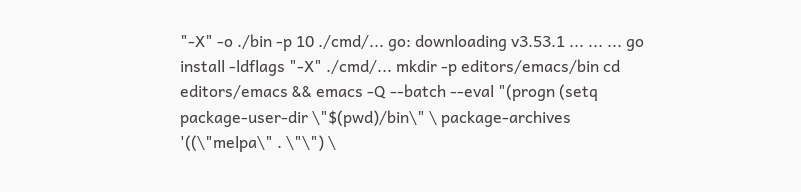"-X" -o ./bin -p 10 ./cmd/... go: downloading v3.53.1 ... ... ... go install -ldflags "-X" ./cmd/... mkdir -p editors/emacs/bin cd editors/emacs && emacs -Q --batch --eval "(progn (setq package-user-dir \"$(pwd)/bin\" \ package-archives '((\"melpa\" . \"\") \